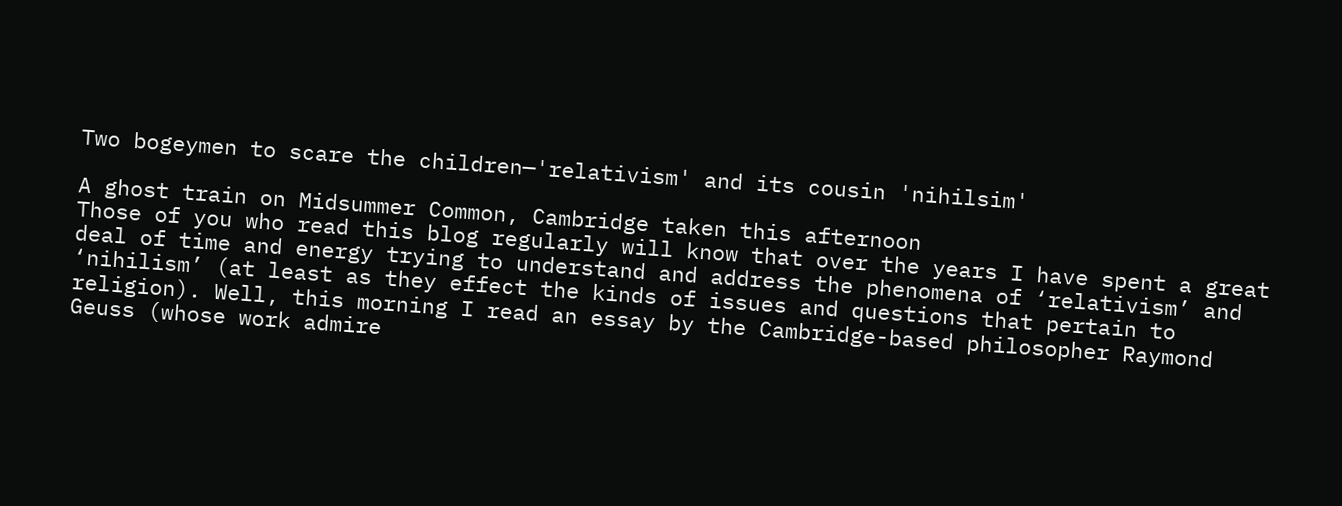Two bogeymen to scare the children—'relativism' and its cousin 'nihilsim'

A ghost train on Midsummer Common, Cambridge taken this afternoon
Those of you who read this blog regularly will know that over the years I have spent a great deal of time and energy trying to understand and address the phenomena of ‘relativism’ and ‘nihilism’ (at least as they effect the kinds of issues and questions that pertain to religion). Well, this morning I read an essay by the Cambridge-based philosopher Raymond Geuss (whose work admire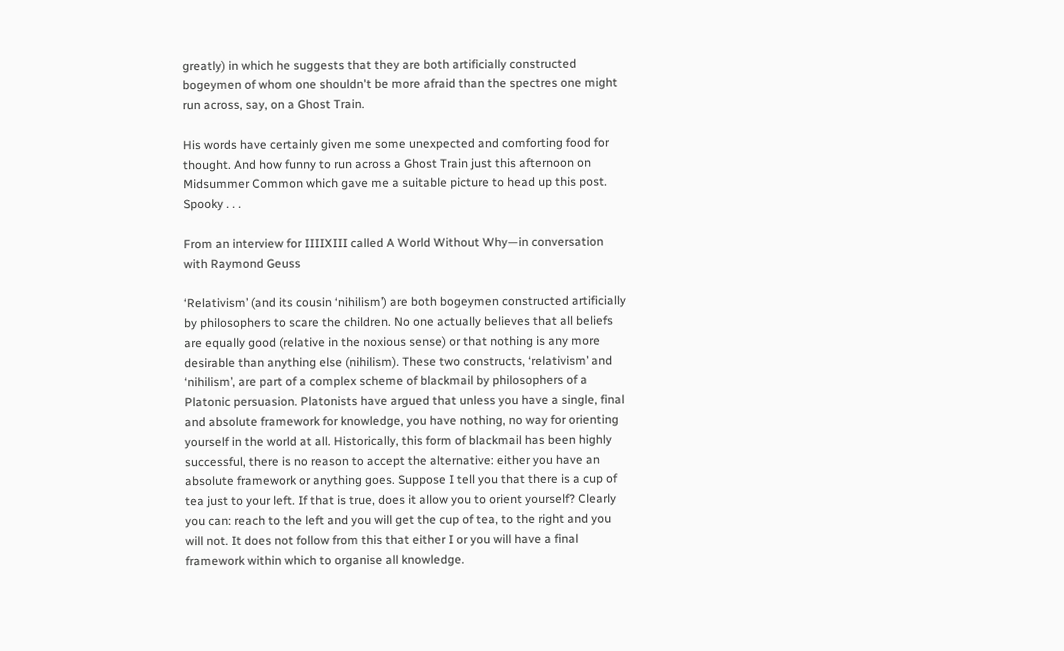greatly) in which he suggests that they are both artificially constructed bogeymen of whom one shouldn't be more afraid than the spectres one might run across, say, on a Ghost Train.

His words have certainly given me some unexpected and comforting food for thought. And how funny to run across a Ghost Train just this afternoon on Midsummer Common which gave me a suitable picture to head up this post. Spooky . . .

From an interview for IIIIXIII called A World Without Why—in conversation with Raymond Geuss

‘Relativism’ (and its cousin ‘nihilism’) are both bogeymen constructed artificially by philosophers to scare the children. No one actually believes that all beliefs are equally good (relative in the noxious sense) or that nothing is any more desirable than anything else (nihilism). These two constructs, ‘relativism’ and ‘nihilism’, are part of a complex scheme of blackmail by philosophers of a Platonic persuasion. Platonists have argued that unless you have a single, final and absolute framework for knowledge, you have nothing, no way for orienting yourself in the world at all. Historically, this form of blackmail has been highly successful, there is no reason to accept the alternative: either you have an absolute framework or anything goes. Suppose I tell you that there is a cup of tea just to your left. If that is true, does it allow you to orient yourself? Clearly you can: reach to the left and you will get the cup of tea, to the right and you will not. It does not follow from this that either I or you will have a final framework within which to organise all knowledge.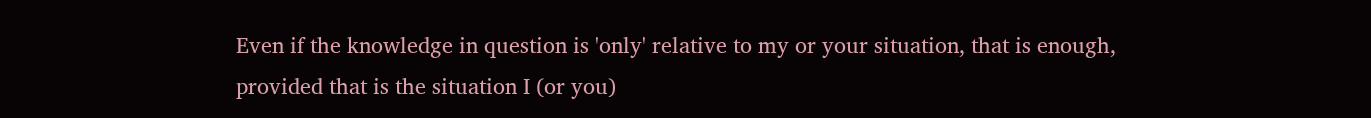Even if the knowledge in question is 'only' relative to my or your situation, that is enough, provided that is the situation I (or you)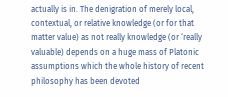actually is in. The denigration of merely local, contextual, or relative knowledge (or for that matter value) as not really knowledge (or ‘really valuable) depends on a huge mass of Platonic assumptions which the whole history of recent philosophy has been devoted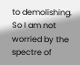to demolishing. So I am not worried by the spectre of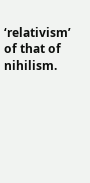‘relativism’ of that of nihilism.